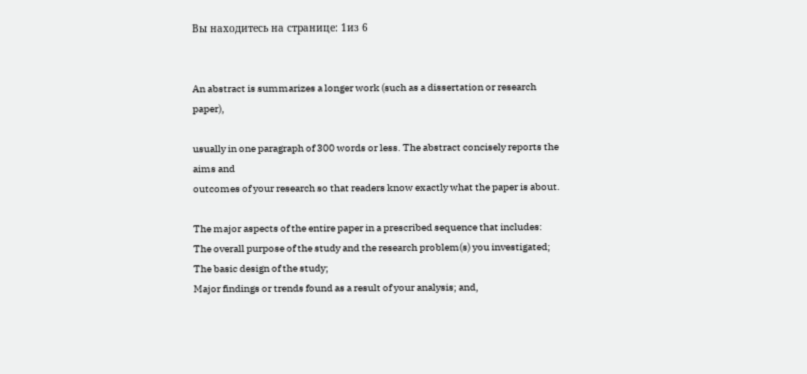Вы находитесь на странице: 1из 6


An abstract is summarizes a longer work (such as a dissertation or research paper),

usually in one paragraph of 300 words or less. The abstract concisely reports the aims and
outcomes of your research so that readers know exactly what the paper is about.

The major aspects of the entire paper in a prescribed sequence that includes:
The overall purpose of the study and the research problem(s) you investigated;
The basic design of the study;
Major findings or trends found as a result of your analysis; and,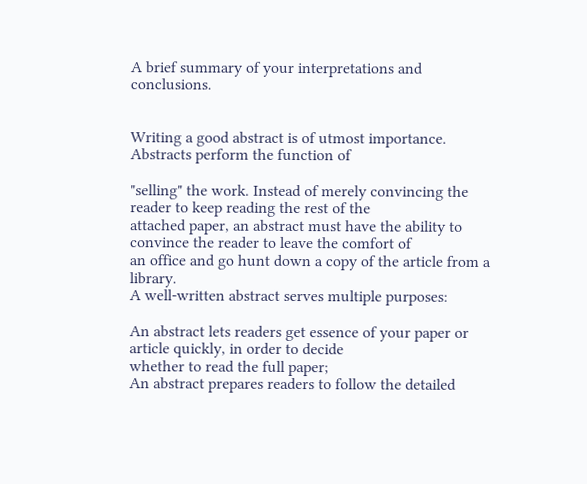A brief summary of your interpretations and conclusions.


Writing a good abstract is of utmost importance. Abstracts perform the function of

"selling" the work. Instead of merely convincing the reader to keep reading the rest of the
attached paper, an abstract must have the ability to convince the reader to leave the comfort of
an office and go hunt down a copy of the article from a library.
A well-written abstract serves multiple purposes:

An abstract lets readers get essence of your paper or article quickly, in order to decide
whether to read the full paper;
An abstract prepares readers to follow the detailed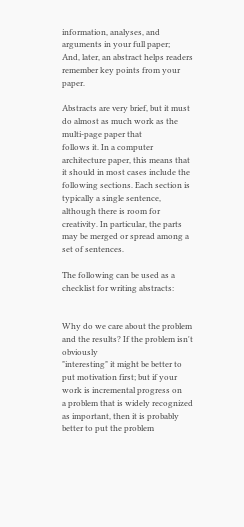information, analyses, and
arguments in your full paper;
And, later, an abstract helps readers remember key points from your paper.

Abstracts are very brief, but it must do almost as much work as the multi-page paper that
follows it. In a computer architecture paper, this means that it should in most cases include the
following sections. Each section is typically a single sentence, although there is room for
creativity. In particular, the parts may be merged or spread among a set of sentences.

The following can be used as a checklist for writing abstracts:


Why do we care about the problem and the results? If the problem isn't obviously
"interesting" it might be better to put motivation first; but if your work is incremental progress on
a problem that is widely recognized as important, then it is probably better to put the problem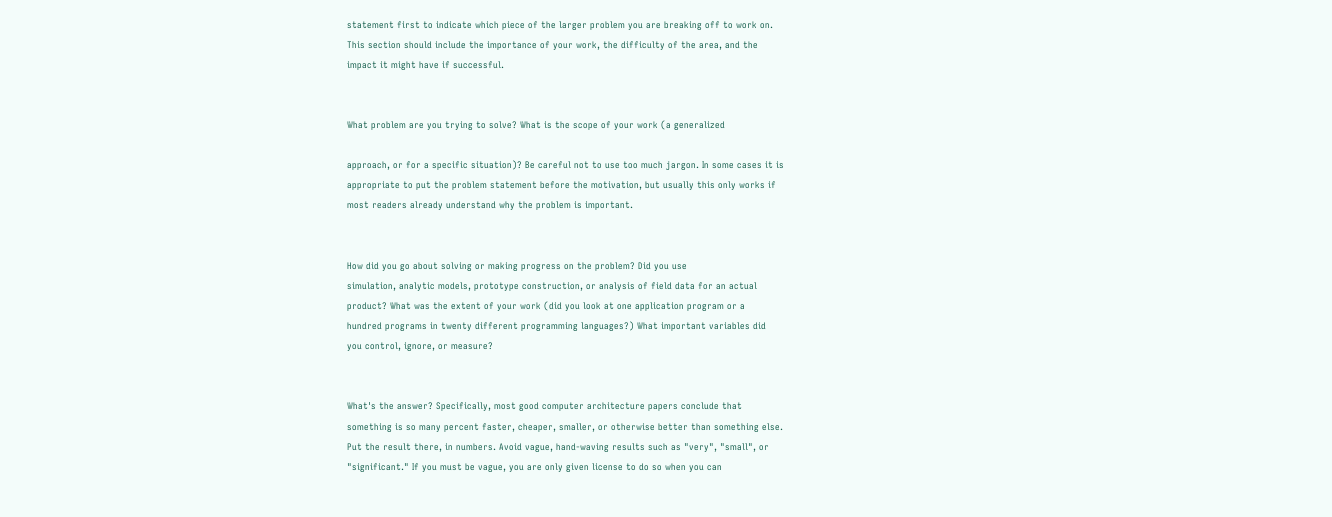statement first to indicate which piece of the larger problem you are breaking off to work on.
This section should include the importance of your work, the difficulty of the area, and the
impact it might have if successful.


What problem are you trying to solve? What is the scope of your work (a generalized

approach, or for a specific situation)? Be careful not to use too much jargon. In some cases it is
appropriate to put the problem statement before the motivation, but usually this only works if
most readers already understand why the problem is important.


How did you go about solving or making progress on the problem? Did you use
simulation, analytic models, prototype construction, or analysis of field data for an actual
product? What was the extent of your work (did you look at one application program or a
hundred programs in twenty different programming languages?) What important variables did
you control, ignore, or measure?


What's the answer? Specifically, most good computer architecture papers conclude that
something is so many percent faster, cheaper, smaller, or otherwise better than something else.
Put the result there, in numbers. Avoid vague, hand-waving results such as "very", "small", or
"significant." If you must be vague, you are only given license to do so when you can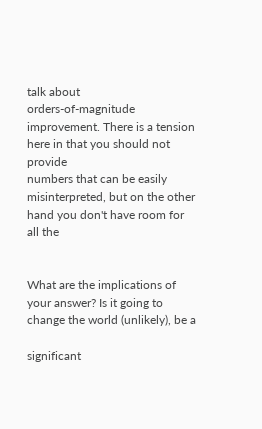talk about
orders-of-magnitude improvement. There is a tension here in that you should not provide
numbers that can be easily misinterpreted, but on the other hand you don't have room for all the


What are the implications of your answer? Is it going to change the world (unlikely), be a

significant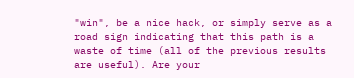"win", be a nice hack, or simply serve as a road sign indicating that this path is a
waste of time (all of the previous results are useful). Are your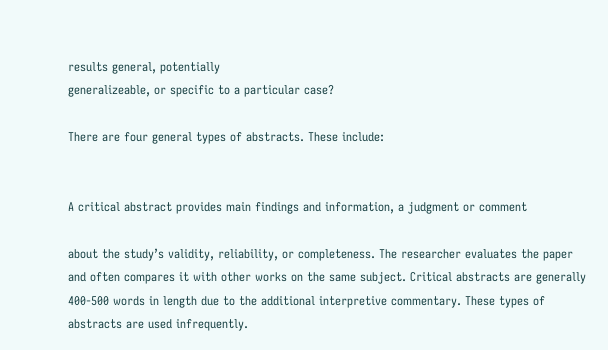results general, potentially
generalizeable, or specific to a particular case?

There are four general types of abstracts. These include:


A critical abstract provides main findings and information, a judgment or comment

about the study’s validity, reliability, or completeness. The researcher evaluates the paper
and often compares it with other works on the same subject. Critical abstracts are generally
400-500 words in length due to the additional interpretive commentary. These types of
abstracts are used infrequently.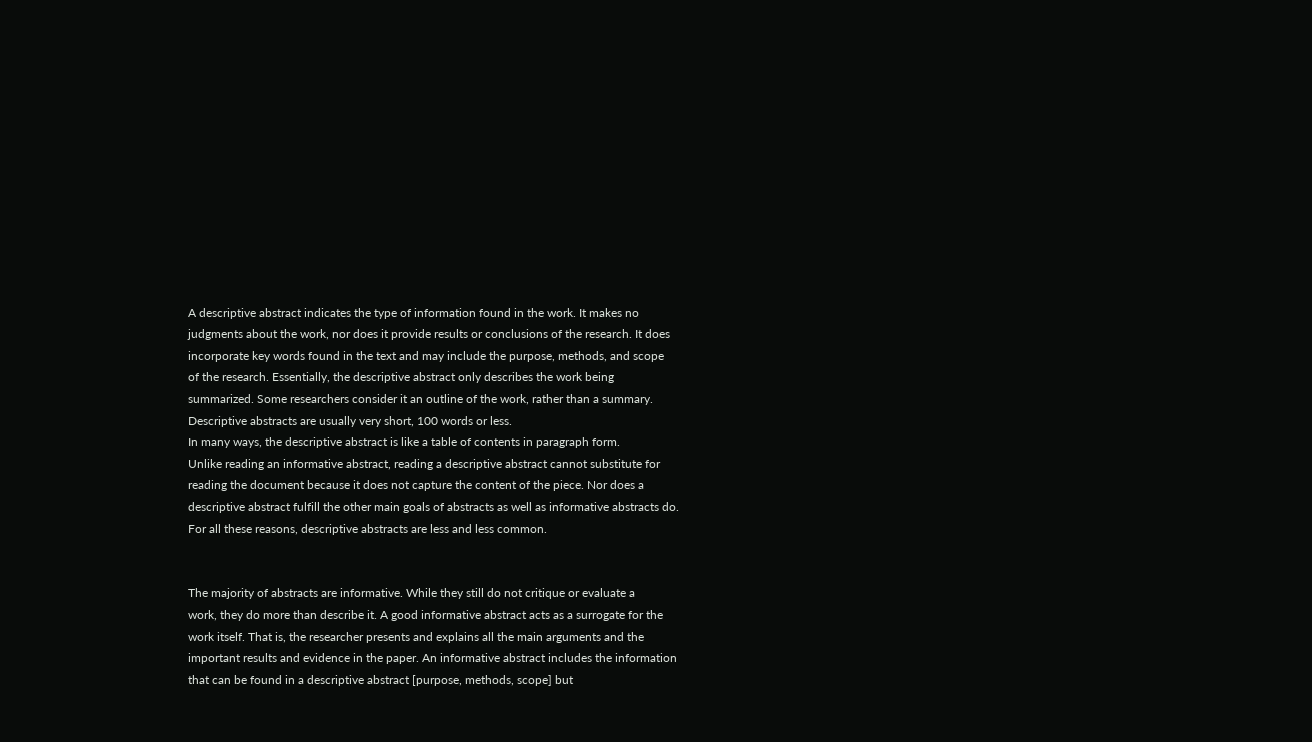A descriptive abstract indicates the type of information found in the work. It makes no
judgments about the work, nor does it provide results or conclusions of the research. It does
incorporate key words found in the text and may include the purpose, methods, and scope
of the research. Essentially, the descriptive abstract only describes the work being
summarized. Some researchers consider it an outline of the work, rather than a summary.
Descriptive abstracts are usually very short, 100 words or less.
In many ways, the descriptive abstract is like a table of contents in paragraph form.
Unlike reading an informative abstract, reading a descriptive abstract cannot substitute for
reading the document because it does not capture the content of the piece. Nor does a
descriptive abstract fulfill the other main goals of abstracts as well as informative abstracts do.
For all these reasons, descriptive abstracts are less and less common.


The majority of abstracts are informative. While they still do not critique or evaluate a
work, they do more than describe it. A good informative abstract acts as a surrogate for the
work itself. That is, the researcher presents and explains all the main arguments and the
important results and evidence in the paper. An informative abstract includes the information
that can be found in a descriptive abstract [purpose, methods, scope] but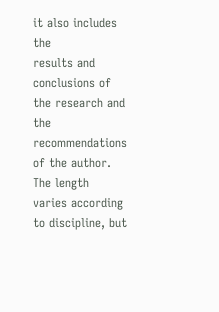it also includes the
results and conclusions of the research and the recommendations of the author. The length
varies according to discipline, but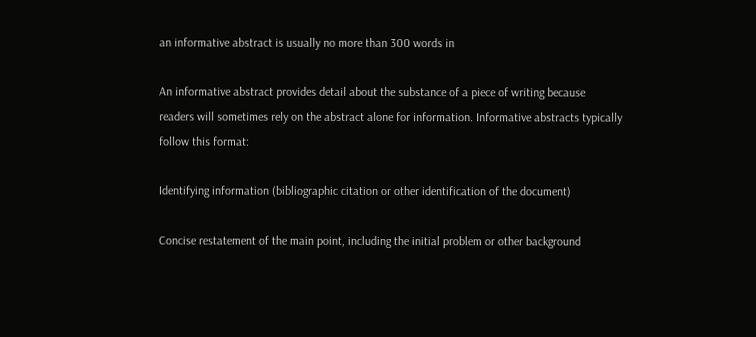an informative abstract is usually no more than 300 words in

An informative abstract provides detail about the substance of a piece of writing because
readers will sometimes rely on the abstract alone for information. Informative abstracts typically
follow this format:

Identifying information (bibliographic citation or other identification of the document)

Concise restatement of the main point, including the initial problem or other background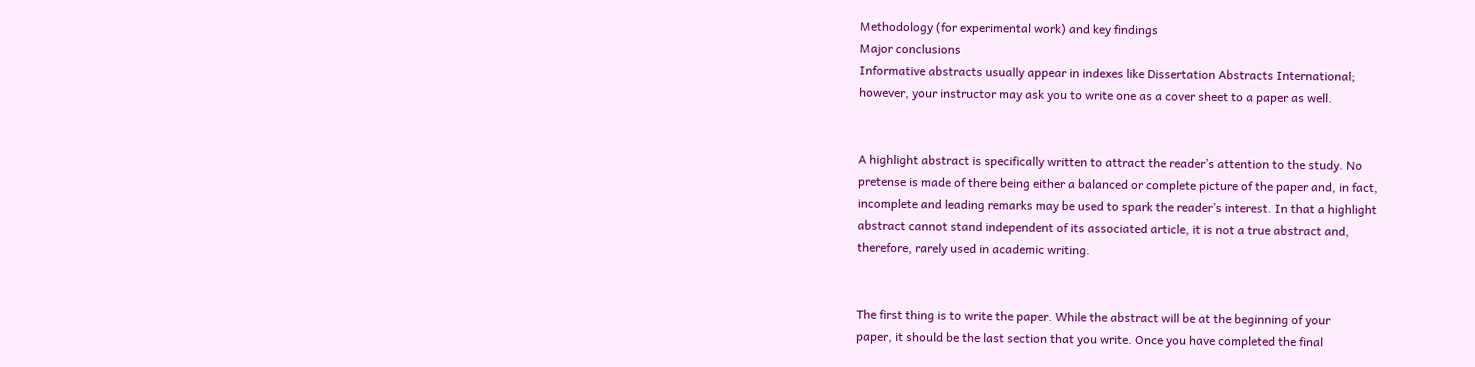Methodology (for experimental work) and key findings
Major conclusions
Informative abstracts usually appear in indexes like Dissertation Abstracts International;
however, your instructor may ask you to write one as a cover sheet to a paper as well.


A highlight abstract is specifically written to attract the reader’s attention to the study. No
pretense is made of there being either a balanced or complete picture of the paper and, in fact,
incomplete and leading remarks may be used to spark the reader’s interest. In that a highlight
abstract cannot stand independent of its associated article, it is not a true abstract and,
therefore, rarely used in academic writing.


The first thing is to write the paper. While the abstract will be at the beginning of your
paper, it should be the last section that you write. Once you have completed the final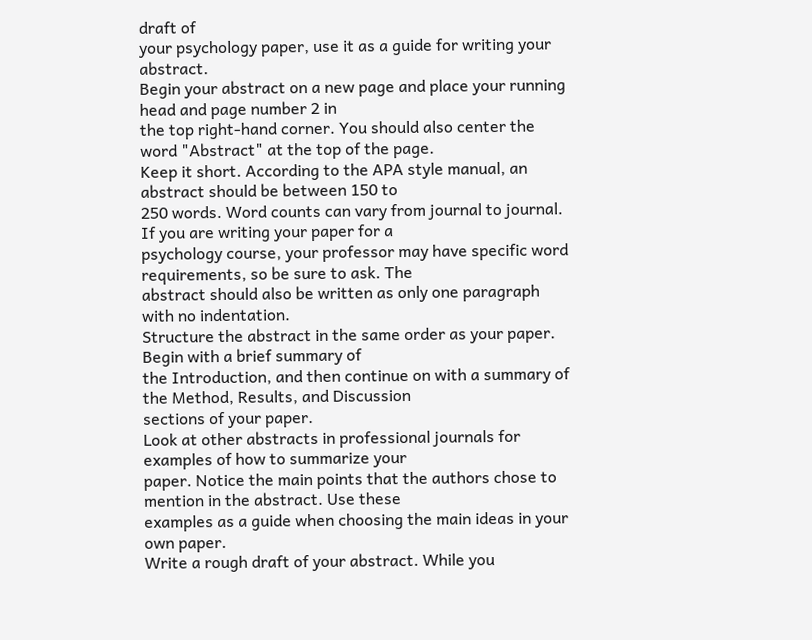draft of
your psychology paper, use it as a guide for writing your abstract.
Begin your abstract on a new page and place your running head and page number 2 in
the top right-hand corner. You should also center the word "Abstract" at the top of the page.
Keep it short. According to the APA style manual, an abstract should be between 150 to
250 words. Word counts can vary from journal to journal. If you are writing your paper for a
psychology course, your professor may have specific word requirements, so be sure to ask. The
abstract should also be written as only one paragraph with no indentation.
Structure the abstract in the same order as your paper. Begin with a brief summary of
the Introduction, and then continue on with a summary of the Method, Results, and Discussion
sections of your paper.
Look at other abstracts in professional journals for examples of how to summarize your
paper. Notice the main points that the authors chose to mention in the abstract. Use these
examples as a guide when choosing the main ideas in your own paper.
Write a rough draft of your abstract. While you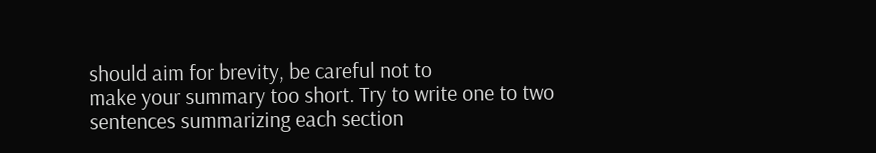should aim for brevity, be careful not to
make your summary too short. Try to write one to two sentences summarizing each section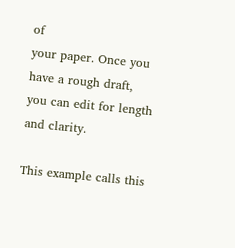of
your paper. Once you have a rough draft, you can edit for length and clarity.

This example calls this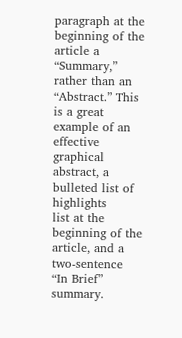paragraph at the beginning of the article a “Summary,” rather than an
“Abstract.” This is a great example of an effective graphical abstract, a bulleted list of highlights
list at the beginning of the article, and a two-sentence “In Brief” summary.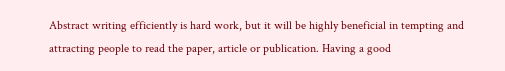Abstract writing efficiently is hard work, but it will be highly beneficial in tempting and
attracting people to read the paper, article or publication. Having a good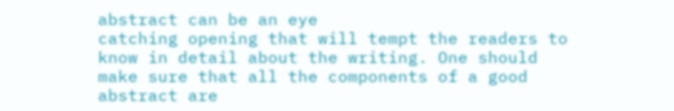abstract can be an eye
catching opening that will tempt the readers to know in detail about the writing. One should
make sure that all the components of a good abstract are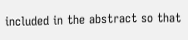included in the abstract so that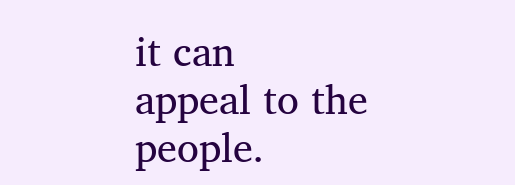it can
appeal to the people.